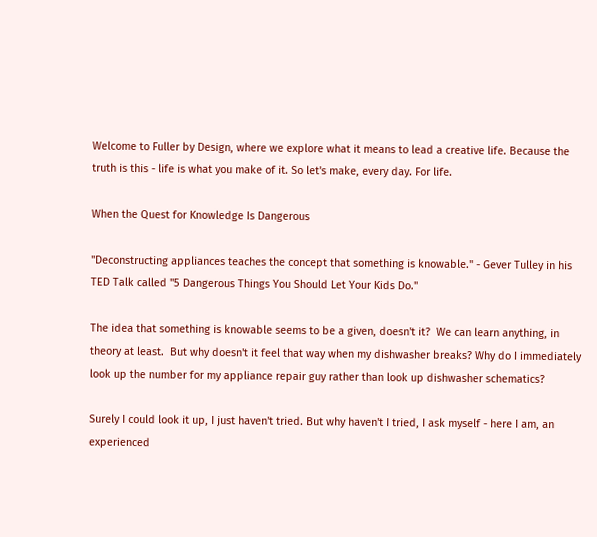Welcome to Fuller by Design, where we explore what it means to lead a creative life. Because the truth is this - life is what you make of it. So let's make, every day. For life.

When the Quest for Knowledge Is Dangerous

"Deconstructing appliances teaches the concept that something is knowable." - Gever Tulley in his TED Talk called "5 Dangerous Things You Should Let Your Kids Do."

The idea that something is knowable seems to be a given, doesn't it?  We can learn anything, in theory at least.  But why doesn't it feel that way when my dishwasher breaks? Why do I immediately look up the number for my appliance repair guy rather than look up dishwasher schematics?

Surely I could look it up, I just haven't tried. But why haven't I tried, I ask myself - here I am, an experienced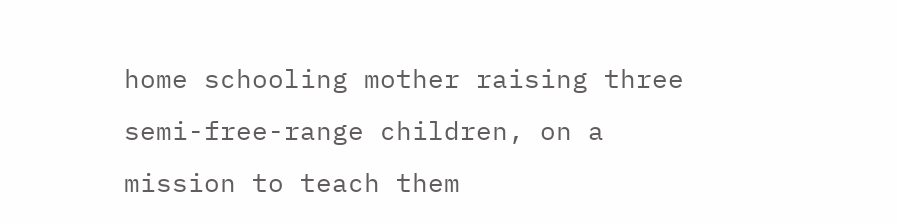home schooling mother raising three semi-free-range children, on a mission to teach them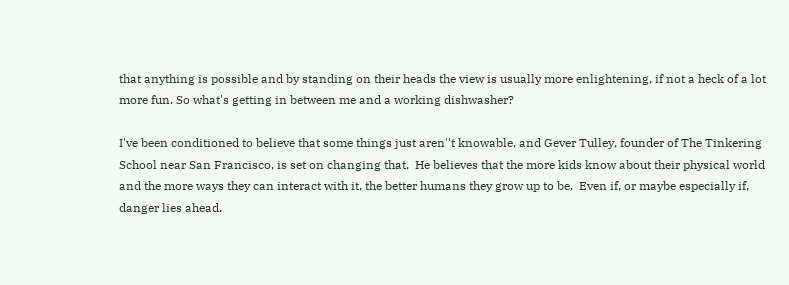that anything is possible and by standing on their heads the view is usually more enlightening, if not a heck of a lot more fun. So what's getting in between me and a working dishwasher?

I've been conditioned to believe that some things just aren''t knowable, and Gever Tulley, founder of The Tinkering School near San Francisco, is set on changing that.  He believes that the more kids know about their physical world and the more ways they can interact with it, the better humans they grow up to be.  Even if, or maybe especially if, danger lies ahead.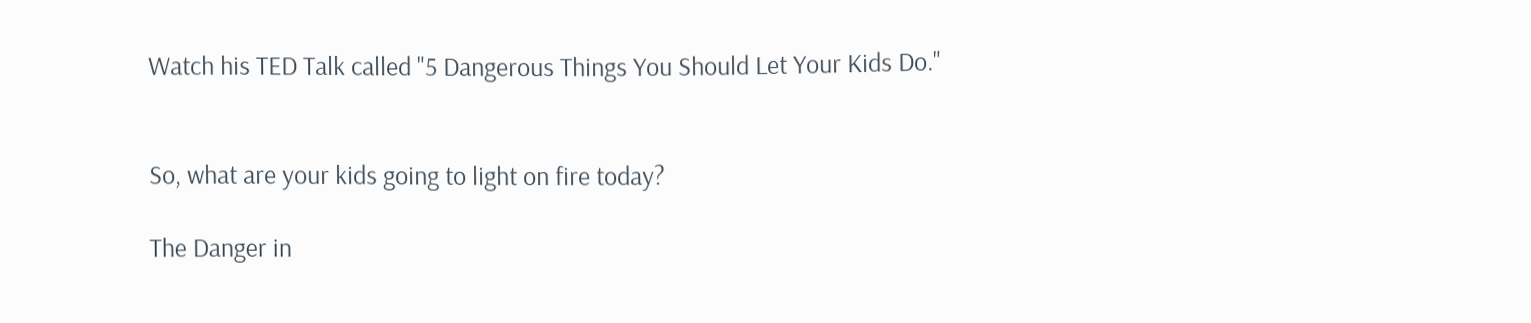Watch his TED Talk called "5 Dangerous Things You Should Let Your Kids Do."


So, what are your kids going to light on fire today?

The Danger in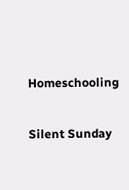Homeschooling

Silent Sunday